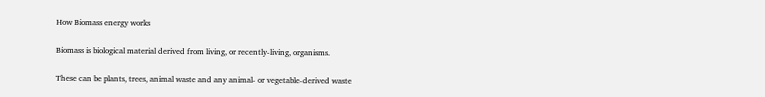How Biomass energy works

Biomass is biological material derived from living, or recently-living, organisms.

These can be plants, trees, animal waste and any animal- or vegetable-derived waste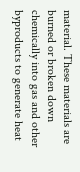material. These materials are burned or broken down chemically into gas and other byproducts to generate heat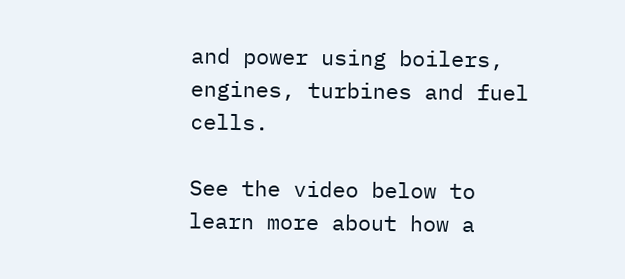and power using boilers, engines, turbines and fuel cells.

See the video below to learn more about how a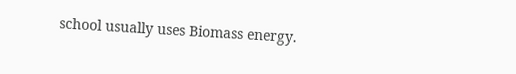school usually uses Biomass energy.